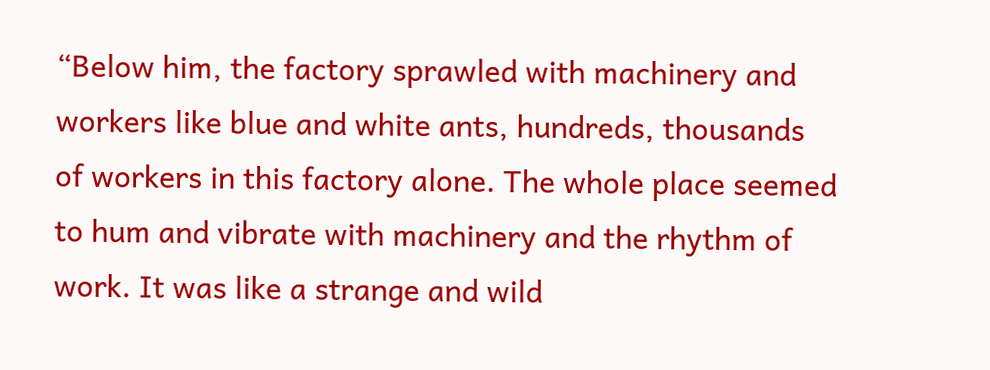“Below him, the factory sprawled with machinery and workers like blue and white ants, hundreds, thousands of workers in this factory alone. The whole place seemed to hum and vibrate with machinery and the rhythm of work. It was like a strange and wild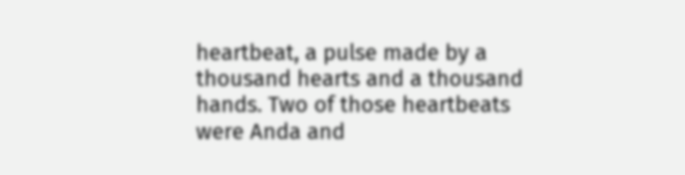heartbeat, a pulse made by a thousand hearts and a thousand hands. Two of those heartbeats were Anda and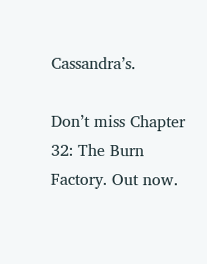Cassandra’s.

Don’t miss Chapter 32: The Burn Factory. Out now.